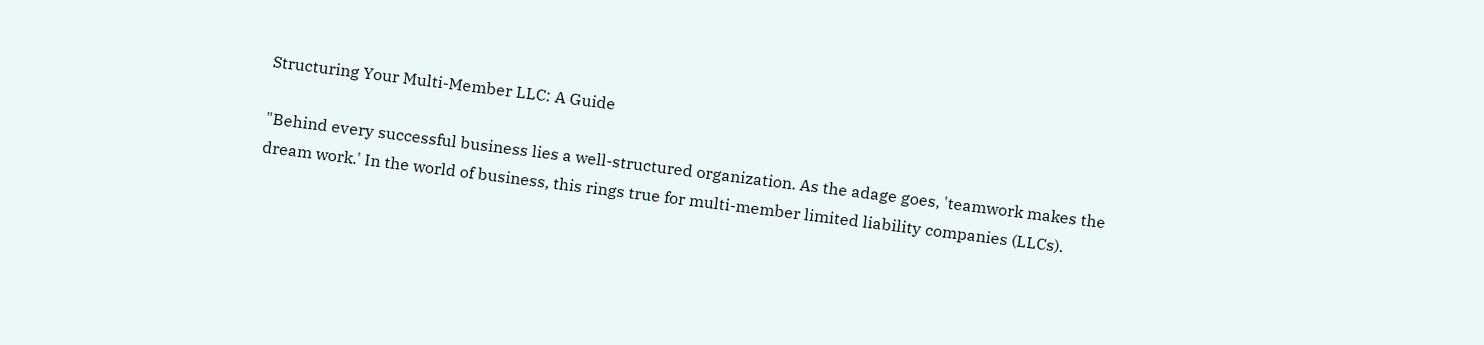Structuring Your Multi-Member LLC: A Guide

"Behind every successful business lies a well-structured organization. As the adage goes, 'teamwork makes the dream work.' In the world of business, this rings true for multi-member limited liability companies (LLCs).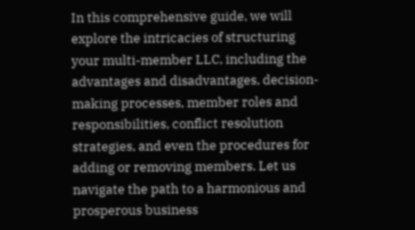In this comprehensive guide, we will explore the intricacies of structuring your multi-member LLC, including the advantages and disadvantages, decision-making processes, member roles and responsibilities, conflict resolution strategies, and even the procedures for adding or removing members. Let us navigate the path to a harmonious and prosperous business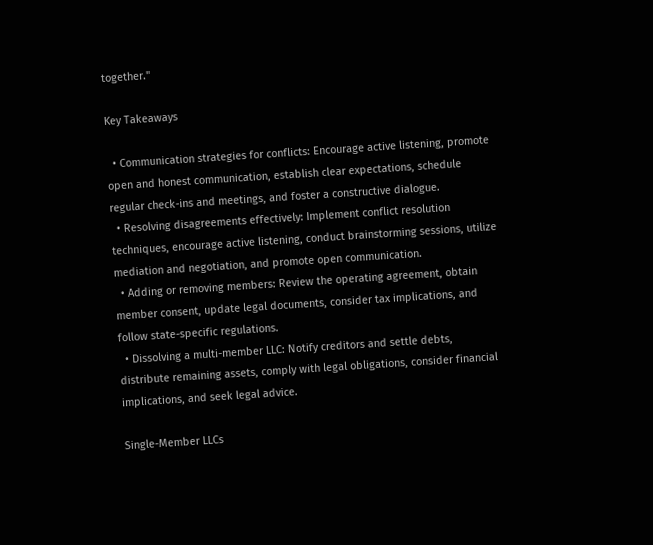together."

Key Takeaways

  • Communication strategies for conflicts: Encourage active listening, promote open and honest communication, establish clear expectations, schedule regular check-ins and meetings, and foster a constructive dialogue.
  • Resolving disagreements effectively: Implement conflict resolution techniques, encourage active listening, conduct brainstorming sessions, utilize mediation and negotiation, and promote open communication.
  • Adding or removing members: Review the operating agreement, obtain member consent, update legal documents, consider tax implications, and follow state-specific regulations.
  • Dissolving a multi-member LLC: Notify creditors and settle debts, distribute remaining assets, comply with legal obligations, consider financial implications, and seek legal advice.

Single-Member LLCs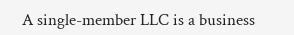A single-member LLC is a business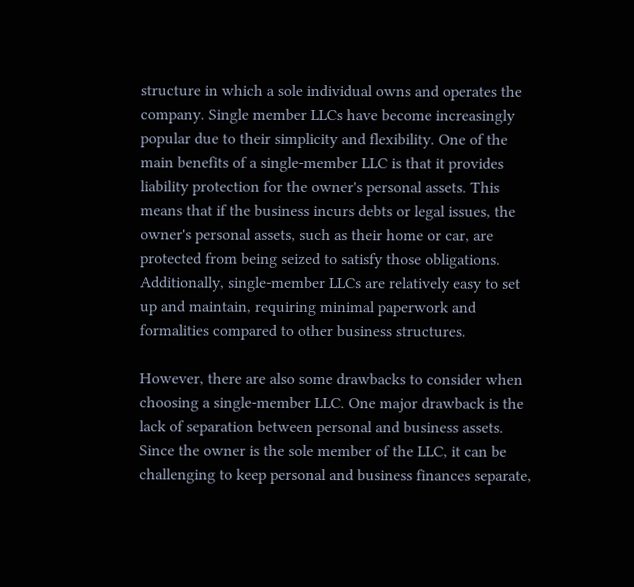structure in which a sole individual owns and operates the company. Single member LLCs have become increasingly popular due to their simplicity and flexibility. One of the main benefits of a single-member LLC is that it provides liability protection for the owner's personal assets. This means that if the business incurs debts or legal issues, the owner's personal assets, such as their home or car, are protected from being seized to satisfy those obligations. Additionally, single-member LLCs are relatively easy to set up and maintain, requiring minimal paperwork and formalities compared to other business structures.

However, there are also some drawbacks to consider when choosing a single-member LLC. One major drawback is the lack of separation between personal and business assets. Since the owner is the sole member of the LLC, it can be challenging to keep personal and business finances separate,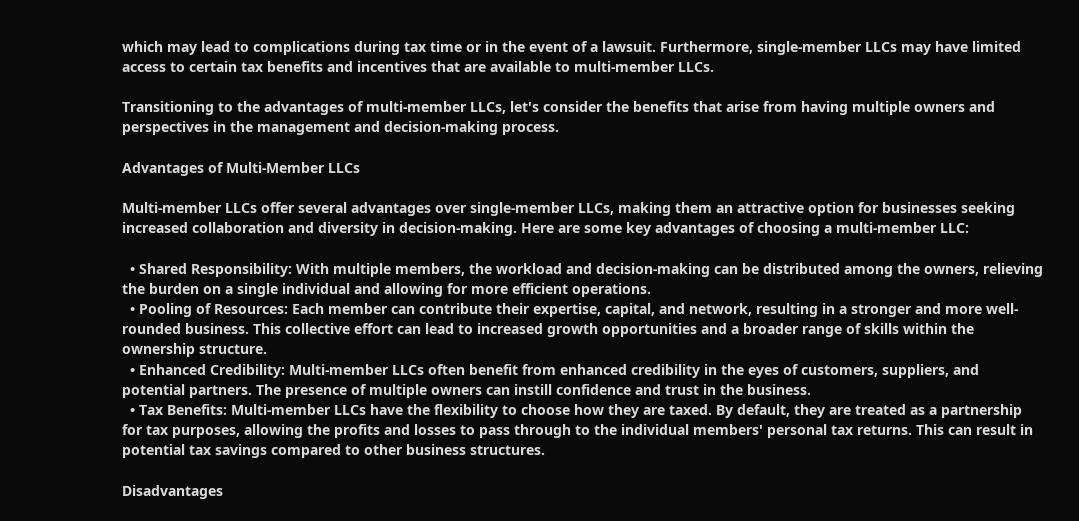which may lead to complications during tax time or in the event of a lawsuit. Furthermore, single-member LLCs may have limited access to certain tax benefits and incentives that are available to multi-member LLCs.

Transitioning to the advantages of multi-member LLCs, let's consider the benefits that arise from having multiple owners and perspectives in the management and decision-making process.

Advantages of Multi-Member LLCs

Multi-member LLCs offer several advantages over single-member LLCs, making them an attractive option for businesses seeking increased collaboration and diversity in decision-making. Here are some key advantages of choosing a multi-member LLC:

  • Shared Responsibility: With multiple members, the workload and decision-making can be distributed among the owners, relieving the burden on a single individual and allowing for more efficient operations.
  • Pooling of Resources: Each member can contribute their expertise, capital, and network, resulting in a stronger and more well-rounded business. This collective effort can lead to increased growth opportunities and a broader range of skills within the ownership structure.
  • Enhanced Credibility: Multi-member LLCs often benefit from enhanced credibility in the eyes of customers, suppliers, and potential partners. The presence of multiple owners can instill confidence and trust in the business.
  • Tax Benefits: Multi-member LLCs have the flexibility to choose how they are taxed. By default, they are treated as a partnership for tax purposes, allowing the profits and losses to pass through to the individual members' personal tax returns. This can result in potential tax savings compared to other business structures.

Disadvantages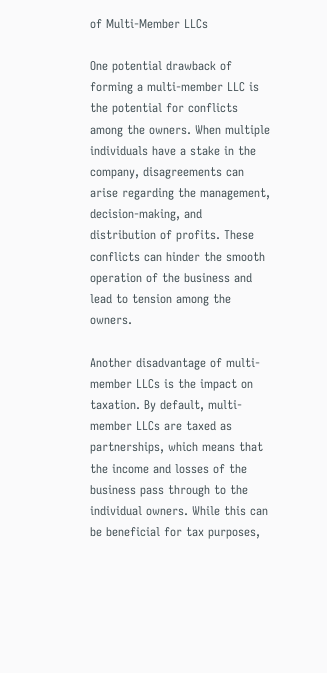of Multi-Member LLCs

One potential drawback of forming a multi-member LLC is the potential for conflicts among the owners. When multiple individuals have a stake in the company, disagreements can arise regarding the management, decision-making, and distribution of profits. These conflicts can hinder the smooth operation of the business and lead to tension among the owners.

Another disadvantage of multi-member LLCs is the impact on taxation. By default, multi-member LLCs are taxed as partnerships, which means that the income and losses of the business pass through to the individual owners. While this can be beneficial for tax purposes,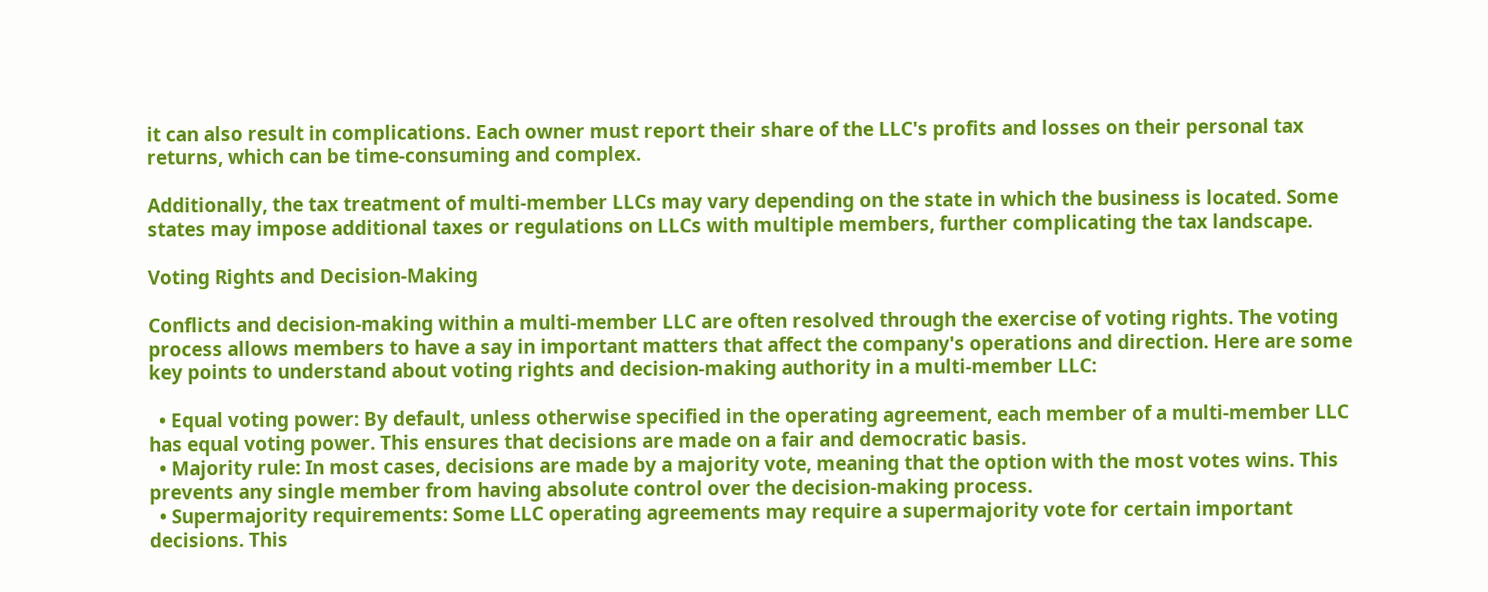it can also result in complications. Each owner must report their share of the LLC's profits and losses on their personal tax returns, which can be time-consuming and complex.

Additionally, the tax treatment of multi-member LLCs may vary depending on the state in which the business is located. Some states may impose additional taxes or regulations on LLCs with multiple members, further complicating the tax landscape.

Voting Rights and Decision-Making

Conflicts and decision-making within a multi-member LLC are often resolved through the exercise of voting rights. The voting process allows members to have a say in important matters that affect the company's operations and direction. Here are some key points to understand about voting rights and decision-making authority in a multi-member LLC:

  • Equal voting power: By default, unless otherwise specified in the operating agreement, each member of a multi-member LLC has equal voting power. This ensures that decisions are made on a fair and democratic basis.
  • Majority rule: In most cases, decisions are made by a majority vote, meaning that the option with the most votes wins. This prevents any single member from having absolute control over the decision-making process.
  • Supermajority requirements: Some LLC operating agreements may require a supermajority vote for certain important decisions. This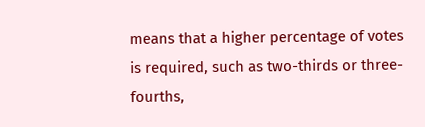means that a higher percentage of votes is required, such as two-thirds or three-fourths,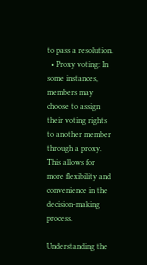to pass a resolution.
  • Proxy voting: In some instances, members may choose to assign their voting rights to another member through a proxy. This allows for more flexibility and convenience in the decision-making process.

Understanding the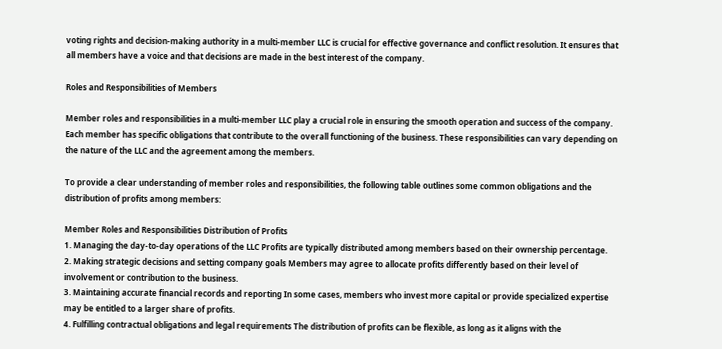voting rights and decision-making authority in a multi-member LLC is crucial for effective governance and conflict resolution. It ensures that all members have a voice and that decisions are made in the best interest of the company.

Roles and Responsibilities of Members

Member roles and responsibilities in a multi-member LLC play a crucial role in ensuring the smooth operation and success of the company. Each member has specific obligations that contribute to the overall functioning of the business. These responsibilities can vary depending on the nature of the LLC and the agreement among the members.

To provide a clear understanding of member roles and responsibilities, the following table outlines some common obligations and the distribution of profits among members:

Member Roles and Responsibilities Distribution of Profits
1. Managing the day-to-day operations of the LLC Profits are typically distributed among members based on their ownership percentage.
2. Making strategic decisions and setting company goals Members may agree to allocate profits differently based on their level of involvement or contribution to the business.
3. Maintaining accurate financial records and reporting In some cases, members who invest more capital or provide specialized expertise may be entitled to a larger share of profits.
4. Fulfilling contractual obligations and legal requirements The distribution of profits can be flexible, as long as it aligns with the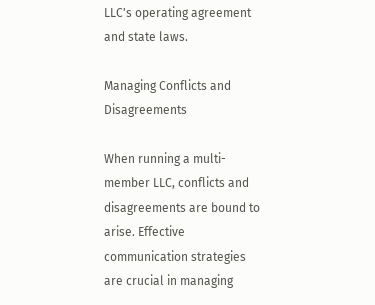LLC's operating agreement and state laws.

Managing Conflicts and Disagreements

When running a multi-member LLC, conflicts and disagreements are bound to arise. Effective communication strategies are crucial in managing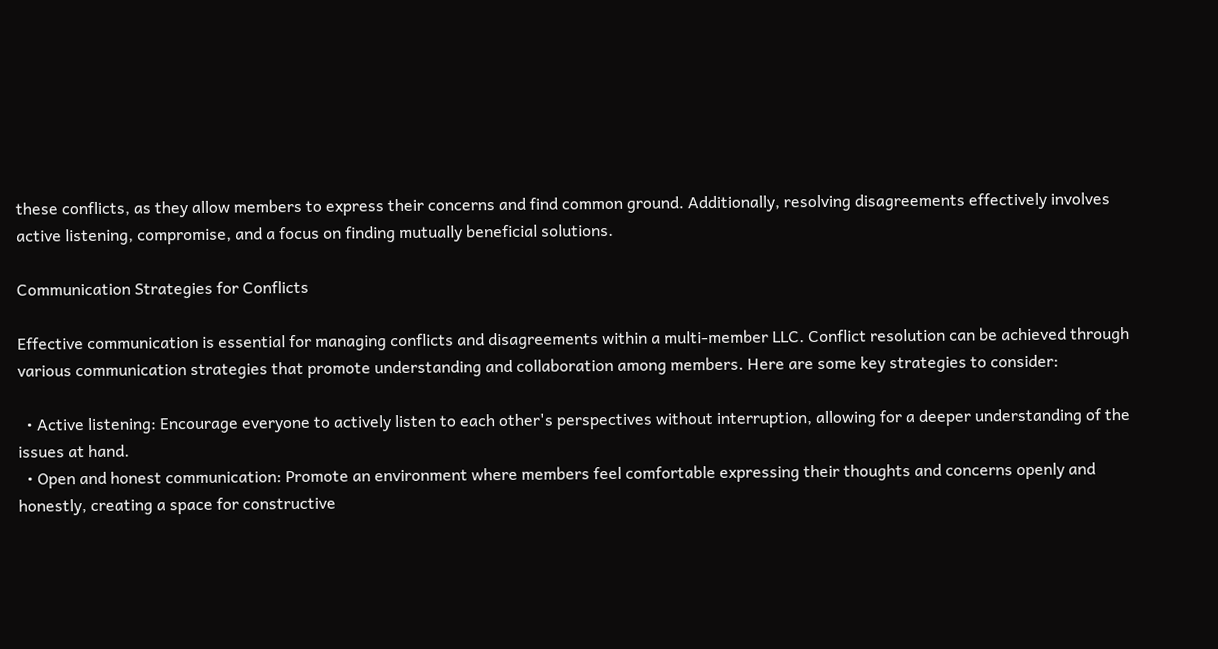these conflicts, as they allow members to express their concerns and find common ground. Additionally, resolving disagreements effectively involves active listening, compromise, and a focus on finding mutually beneficial solutions.

Communication Strategies for Conflicts

Effective communication is essential for managing conflicts and disagreements within a multi-member LLC. Conflict resolution can be achieved through various communication strategies that promote understanding and collaboration among members. Here are some key strategies to consider:

  • Active listening: Encourage everyone to actively listen to each other's perspectives without interruption, allowing for a deeper understanding of the issues at hand.
  • Open and honest communication: Promote an environment where members feel comfortable expressing their thoughts and concerns openly and honestly, creating a space for constructive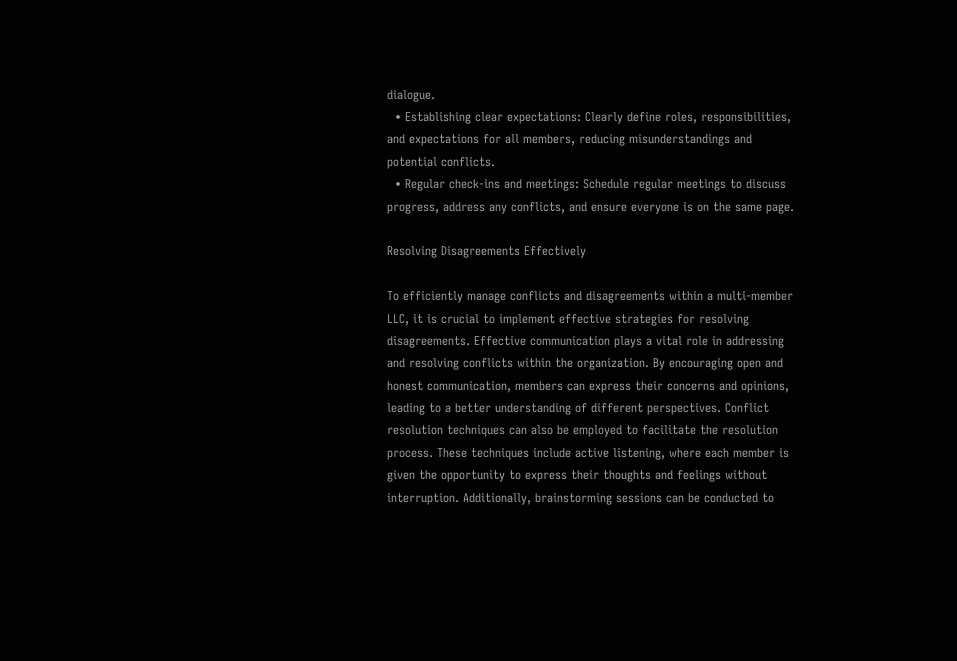dialogue.
  • Establishing clear expectations: Clearly define roles, responsibilities, and expectations for all members, reducing misunderstandings and potential conflicts.
  • Regular check-ins and meetings: Schedule regular meetings to discuss progress, address any conflicts, and ensure everyone is on the same page.

Resolving Disagreements Effectively

To efficiently manage conflicts and disagreements within a multi-member LLC, it is crucial to implement effective strategies for resolving disagreements. Effective communication plays a vital role in addressing and resolving conflicts within the organization. By encouraging open and honest communication, members can express their concerns and opinions, leading to a better understanding of different perspectives. Conflict resolution techniques can also be employed to facilitate the resolution process. These techniques include active listening, where each member is given the opportunity to express their thoughts and feelings without interruption. Additionally, brainstorming sessions can be conducted to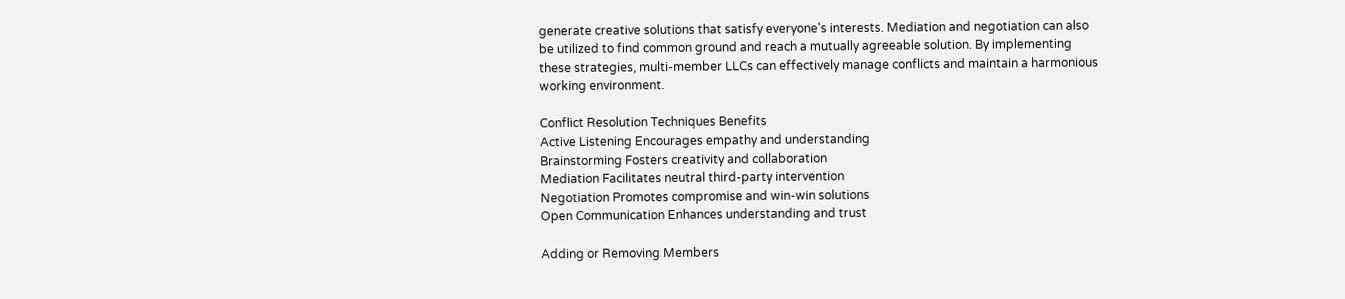generate creative solutions that satisfy everyone's interests. Mediation and negotiation can also be utilized to find common ground and reach a mutually agreeable solution. By implementing these strategies, multi-member LLCs can effectively manage conflicts and maintain a harmonious working environment.

Conflict Resolution Techniques Benefits
Active Listening Encourages empathy and understanding
Brainstorming Fosters creativity and collaboration
Mediation Facilitates neutral third-party intervention
Negotiation Promotes compromise and win-win solutions
Open Communication Enhances understanding and trust

Adding or Removing Members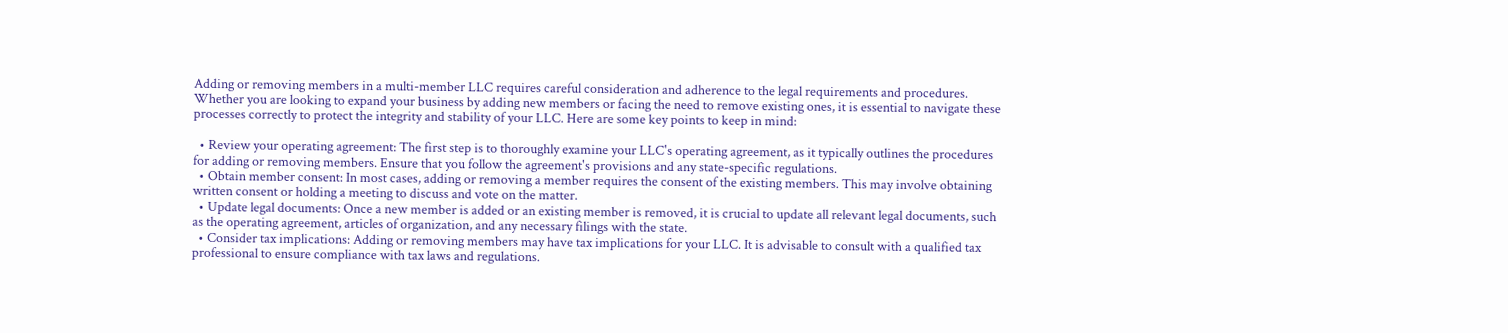Adding or removing members in a multi-member LLC requires careful consideration and adherence to the legal requirements and procedures. Whether you are looking to expand your business by adding new members or facing the need to remove existing ones, it is essential to navigate these processes correctly to protect the integrity and stability of your LLC. Here are some key points to keep in mind:

  • Review your operating agreement: The first step is to thoroughly examine your LLC's operating agreement, as it typically outlines the procedures for adding or removing members. Ensure that you follow the agreement's provisions and any state-specific regulations.
  • Obtain member consent: In most cases, adding or removing a member requires the consent of the existing members. This may involve obtaining written consent or holding a meeting to discuss and vote on the matter.
  • Update legal documents: Once a new member is added or an existing member is removed, it is crucial to update all relevant legal documents, such as the operating agreement, articles of organization, and any necessary filings with the state.
  • Consider tax implications: Adding or removing members may have tax implications for your LLC. It is advisable to consult with a qualified tax professional to ensure compliance with tax laws and regulations.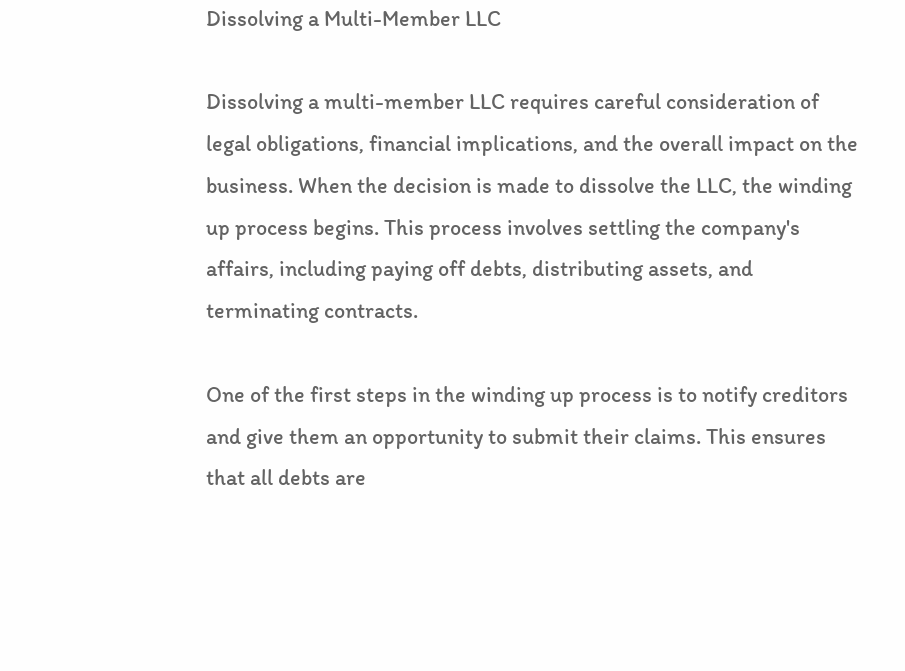Dissolving a Multi-Member LLC

Dissolving a multi-member LLC requires careful consideration of legal obligations, financial implications, and the overall impact on the business. When the decision is made to dissolve the LLC, the winding up process begins. This process involves settling the company's affairs, including paying off debts, distributing assets, and terminating contracts.

One of the first steps in the winding up process is to notify creditors and give them an opportunity to submit their claims. This ensures that all debts are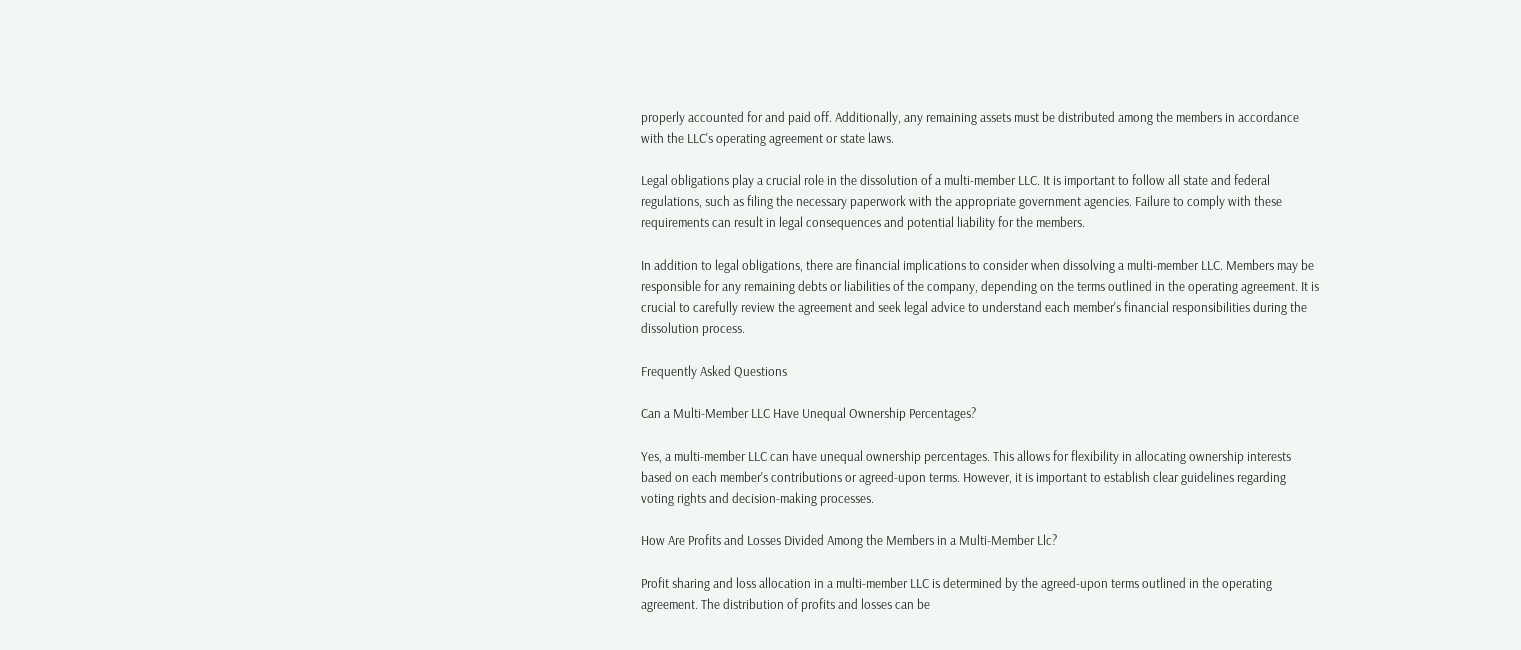properly accounted for and paid off. Additionally, any remaining assets must be distributed among the members in accordance with the LLC's operating agreement or state laws.

Legal obligations play a crucial role in the dissolution of a multi-member LLC. It is important to follow all state and federal regulations, such as filing the necessary paperwork with the appropriate government agencies. Failure to comply with these requirements can result in legal consequences and potential liability for the members.

In addition to legal obligations, there are financial implications to consider when dissolving a multi-member LLC. Members may be responsible for any remaining debts or liabilities of the company, depending on the terms outlined in the operating agreement. It is crucial to carefully review the agreement and seek legal advice to understand each member's financial responsibilities during the dissolution process.

Frequently Asked Questions

Can a Multi-Member LLC Have Unequal Ownership Percentages?

Yes, a multi-member LLC can have unequal ownership percentages. This allows for flexibility in allocating ownership interests based on each member's contributions or agreed-upon terms. However, it is important to establish clear guidelines regarding voting rights and decision-making processes.

How Are Profits and Losses Divided Among the Members in a Multi-Member Llc?

Profit sharing and loss allocation in a multi-member LLC is determined by the agreed-upon terms outlined in the operating agreement. The distribution of profits and losses can be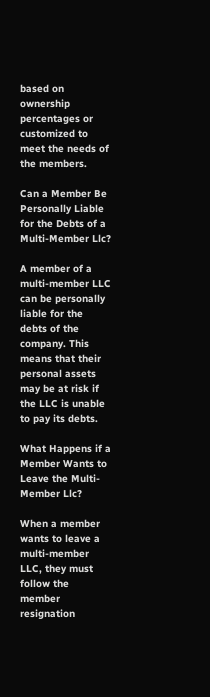based on ownership percentages or customized to meet the needs of the members.

Can a Member Be Personally Liable for the Debts of a Multi-Member Llc?

A member of a multi-member LLC can be personally liable for the debts of the company. This means that their personal assets may be at risk if the LLC is unable to pay its debts.

What Happens if a Member Wants to Leave the Multi-Member Llc?

When a member wants to leave a multi-member LLC, they must follow the member resignation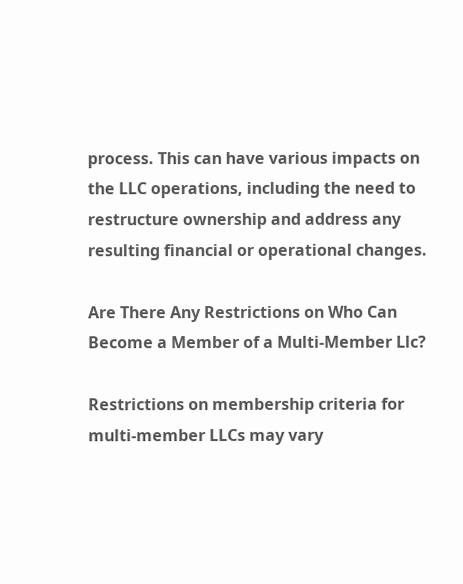process. This can have various impacts on the LLC operations, including the need to restructure ownership and address any resulting financial or operational changes.

Are There Any Restrictions on Who Can Become a Member of a Multi-Member Llc?

Restrictions on membership criteria for multi-member LLCs may vary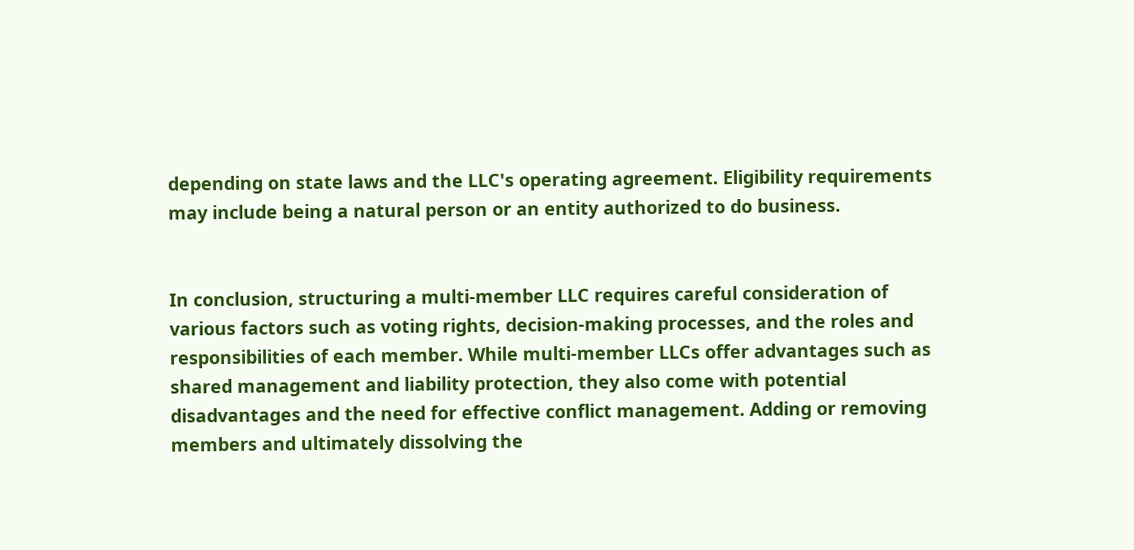depending on state laws and the LLC's operating agreement. Eligibility requirements may include being a natural person or an entity authorized to do business.


In conclusion, structuring a multi-member LLC requires careful consideration of various factors such as voting rights, decision-making processes, and the roles and responsibilities of each member. While multi-member LLCs offer advantages such as shared management and liability protection, they also come with potential disadvantages and the need for effective conflict management. Adding or removing members and ultimately dissolving the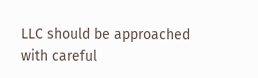LLC should be approached with careful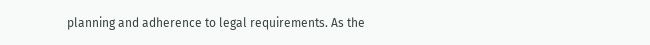planning and adherence to legal requirements. As the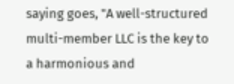saying goes, "A well-structured multi-member LLC is the key to a harmonious and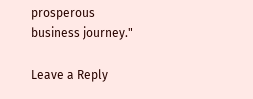prosperous business journey."

Leave a Reply